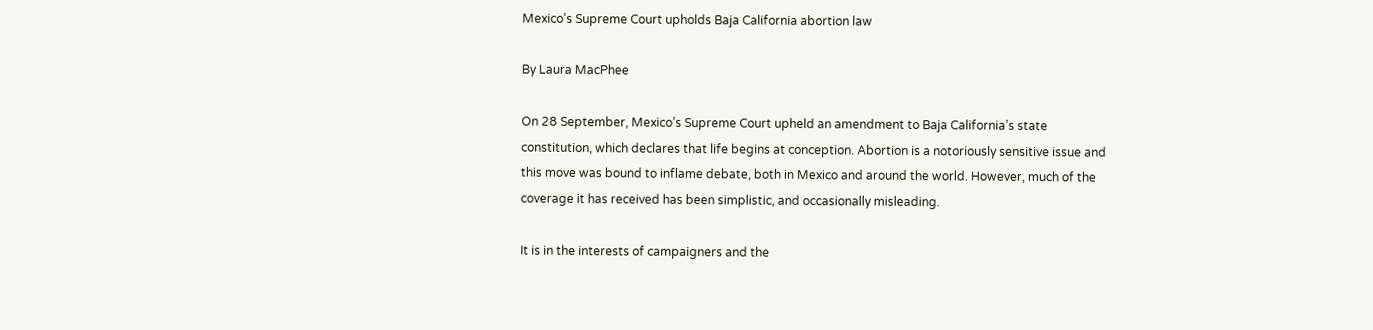Mexico’s Supreme Court upholds Baja California abortion law

By Laura MacPhee

On 28 September, Mexico’s Supreme Court upheld an amendment to Baja California’s state constitution, which declares that life begins at conception. Abortion is a notoriously sensitive issue and this move was bound to inflame debate, both in Mexico and around the world. However, much of the coverage it has received has been simplistic, and occasionally misleading.

It is in the interests of campaigners and the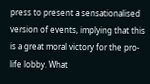press to present a sensationalised version of events, implying that this is a great moral victory for the pro-life lobby. What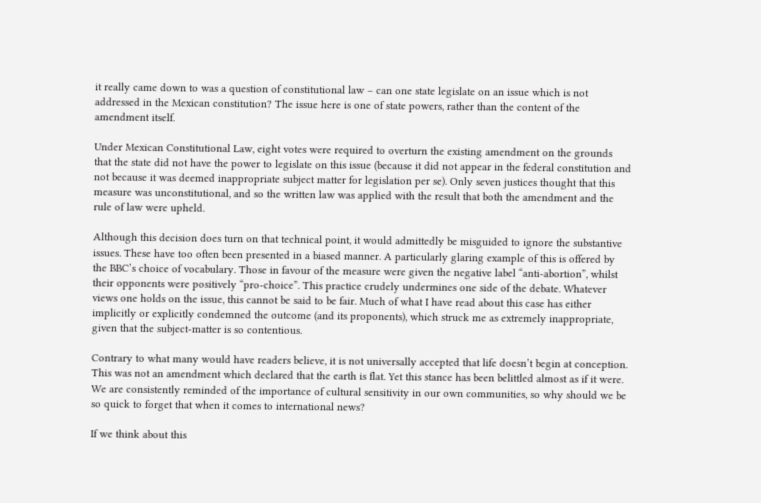it really came down to was a question of constitutional law – can one state legislate on an issue which is not addressed in the Mexican constitution? The issue here is one of state powers, rather than the content of the amendment itself.

Under Mexican Constitutional Law, eight votes were required to overturn the existing amendment on the grounds that the state did not have the power to legislate on this issue (because it did not appear in the federal constitution and not because it was deemed inappropriate subject matter for legislation per se). Only seven justices thought that this measure was unconstitutional, and so the written law was applied with the result that both the amendment and the rule of law were upheld.

Although this decision does turn on that technical point, it would admittedly be misguided to ignore the substantive issues. These have too often been presented in a biased manner. A particularly glaring example of this is offered by the BBC’s choice of vocabulary. Those in favour of the measure were given the negative label “anti-abortion”, whilst their opponents were positively “pro-choice”. This practice crudely undermines one side of the debate. Whatever views one holds on the issue, this cannot be said to be fair. Much of what I have read about this case has either implicitly or explicitly condemned the outcome (and its proponents), which struck me as extremely inappropriate, given that the subject-matter is so contentious.

Contrary to what many would have readers believe, it is not universally accepted that life doesn’t begin at conception. This was not an amendment which declared that the earth is flat. Yet this stance has been belittled almost as if it were. We are consistently reminded of the importance of cultural sensitivity in our own communities, so why should we be so quick to forget that when it comes to international news?

If we think about this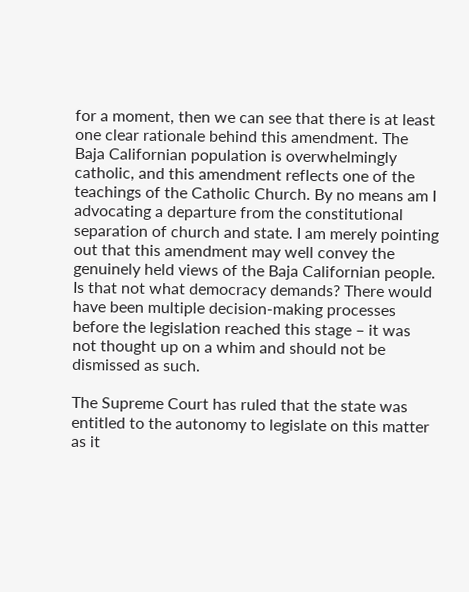for a moment, then we can see that there is at least one clear rationale behind this amendment. The Baja Californian population is overwhelmingly catholic, and this amendment reflects one of the teachings of the Catholic Church. By no means am I advocating a departure from the constitutional separation of church and state. I am merely pointing out that this amendment may well convey the genuinely held views of the Baja Californian people. Is that not what democracy demands? There would have been multiple decision-making processes before the legislation reached this stage – it was not thought up on a whim and should not be dismissed as such.

The Supreme Court has ruled that the state was entitled to the autonomy to legislate on this matter as it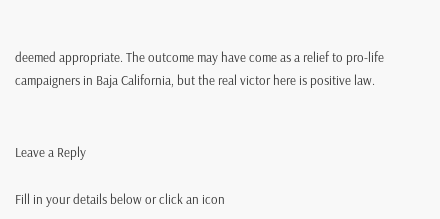deemed appropriate. The outcome may have come as a relief to pro-life campaigners in Baja California, but the real victor here is positive law.


Leave a Reply

Fill in your details below or click an icon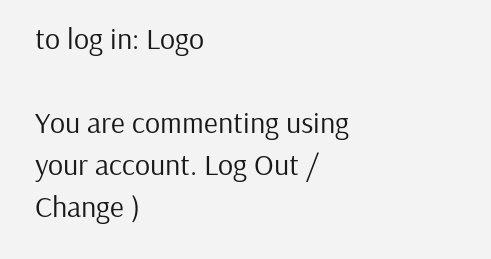to log in: Logo

You are commenting using your account. Log Out /  Change )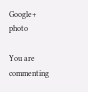Google+ photo

You are commenting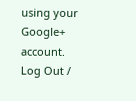using your Google+ account. Log Out /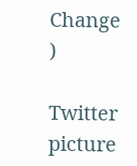Change )

Twitter picture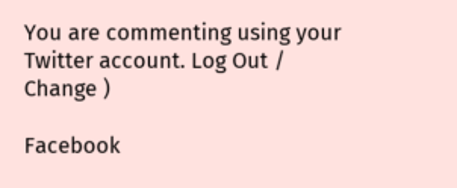You are commenting using your Twitter account. Log Out /  Change )

Facebook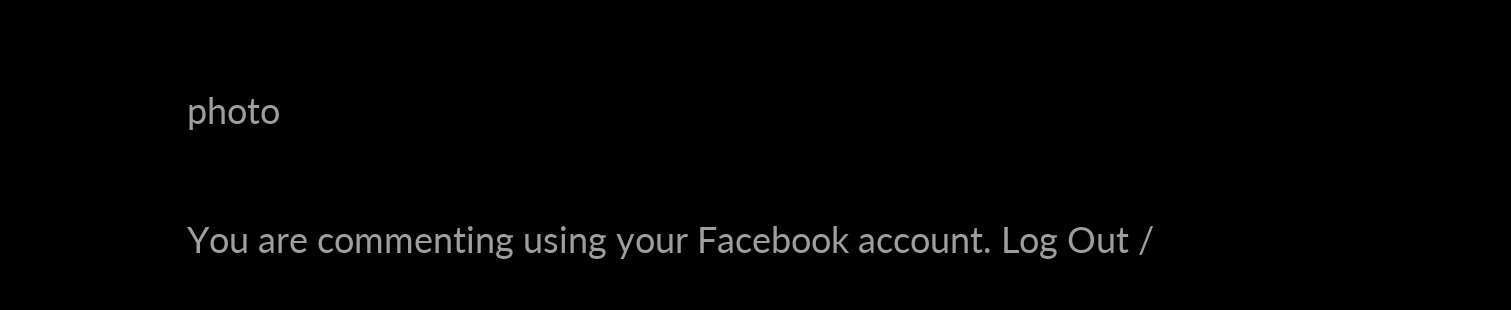photo

You are commenting using your Facebook account. Log Out /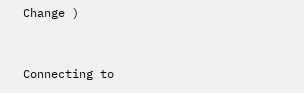Change )


Connecting to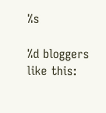%s

%d bloggers like this: